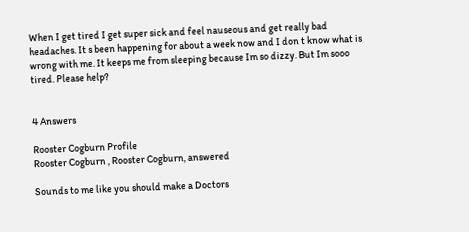When I get tired I get super sick and feel nauseous and get really bad headaches. It s been happening for about a week now and I don t know what is wrong with me. It keeps me from sleeping because Im so dizzy. But Im sooo tired. Please help?


4 Answers

Rooster Cogburn Profile
Rooster Cogburn , Rooster Cogburn, answered

Sounds to me like you should make a Doctors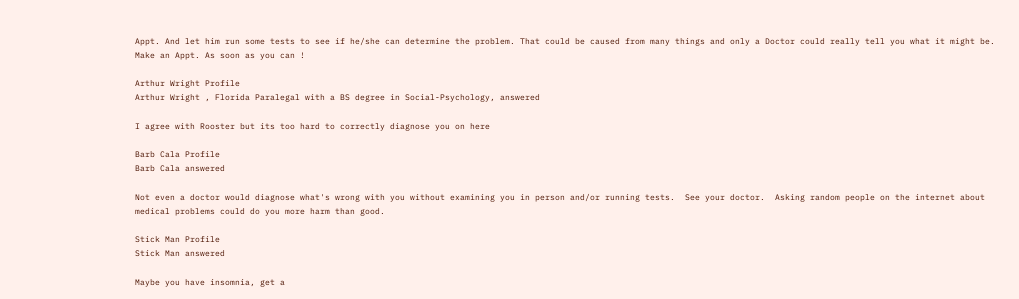Appt. And let him run some tests to see if he/she can determine the problem. That could be caused from many things and only a Doctor could really tell you what it might be. Make an Appt. As soon as you can !

Arthur Wright Profile
Arthur Wright , Florida Paralegal with a BS degree in Social-Psychology, answered

I agree with Rooster but its too hard to correctly diagnose you on here

Barb Cala Profile
Barb Cala answered

Not even a doctor would diagnose what's wrong with you without examining you in person and/or running tests.  See your doctor.  Asking random people on the internet about medical problems could do you more harm than good.

Stick Man Profile
Stick Man answered

Maybe you have insomnia, get a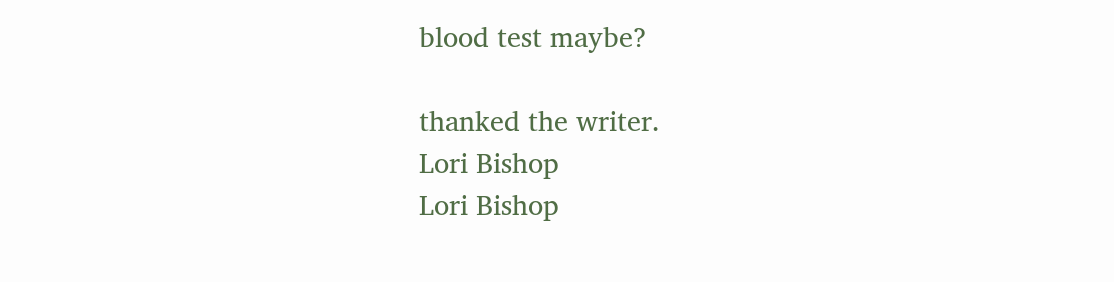blood test maybe?

thanked the writer.
Lori Bishop
Lori Bishop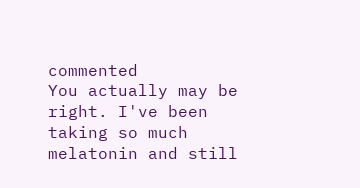commented
You actually may be right. I've been taking so much melatonin and still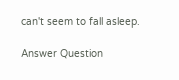can't seem to fall asleep.

Answer Question